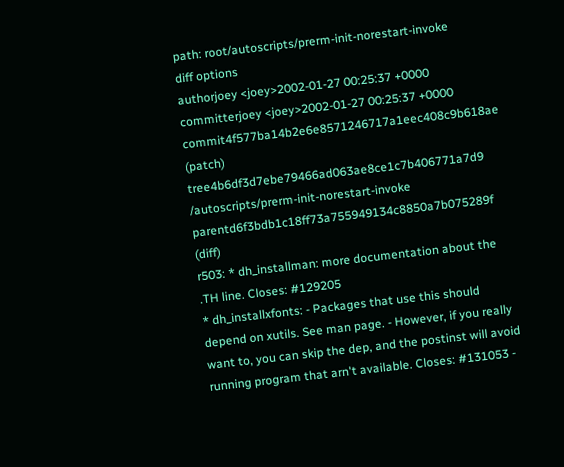path: root/autoscripts/prerm-init-norestart-invoke
diff options
authorjoey <joey>2002-01-27 00:25:37 +0000
committerjoey <joey>2002-01-27 00:25:37 +0000
commit4f577ba14b2e6e8571246717a1eec408c9b618ae (patch)
tree4b6df3d7ebe79466ad063ae8ce1c7b406771a7d9 /autoscripts/prerm-init-norestart-invoke
parentd6f3bdb1c18ff73a755949134c8850a7b075289f (diff)
r503: * dh_installman: more documentation about the .TH line. Closes: #129205
* dh_installxfonts: - Packages that use this should depend on xutils. See man page. - However, if you really want to, you can skip the dep, and the postinst will avoid running program that arn't available. Closes: #131053 -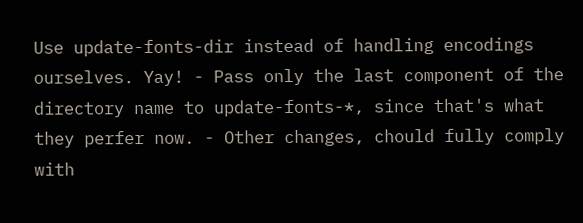Use update-fonts-dir instead of handling encodings ourselves. Yay! - Pass only the last component of the directory name to update-fonts-*, since that's what they perfer now. - Other changes, chould fully comply with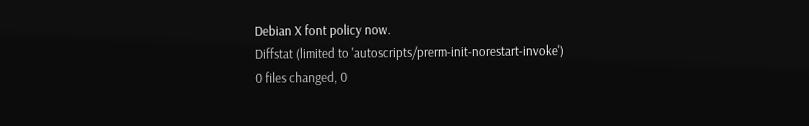Debian X font policy now.
Diffstat (limited to 'autoscripts/prerm-init-norestart-invoke')
0 files changed, 0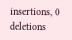insertions, 0 deletions